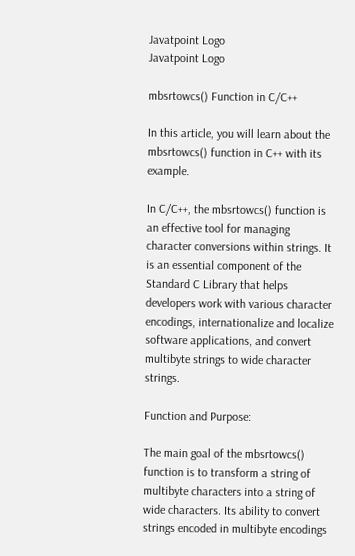Javatpoint Logo
Javatpoint Logo

mbsrtowcs() Function in C/C++

In this article, you will learn about the mbsrtowcs() function in C++ with its example.

In C/C++, the mbsrtowcs() function is an effective tool for managing character conversions within strings. It is an essential component of the Standard C Library that helps developers work with various character encodings, internationalize and localize software applications, and convert multibyte strings to wide character strings.

Function and Purpose:

The main goal of the mbsrtowcs() function is to transform a string of multibyte characters into a string of wide characters. Its ability to convert strings encoded in multibyte encodings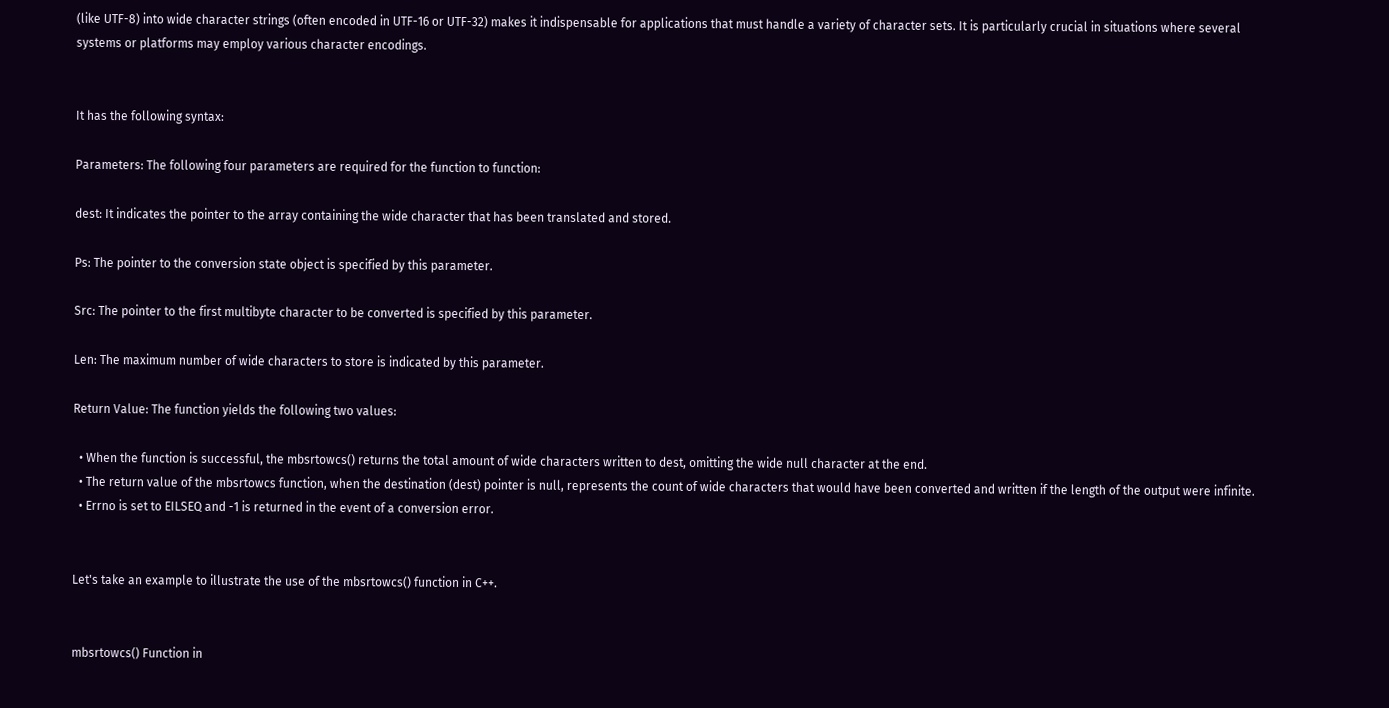(like UTF-8) into wide character strings (often encoded in UTF-16 or UTF-32) makes it indispensable for applications that must handle a variety of character sets. It is particularly crucial in situations where several systems or platforms may employ various character encodings.


It has the following syntax:

Parameters: The following four parameters are required for the function to function:

dest: It indicates the pointer to the array containing the wide character that has been translated and stored.

Ps: The pointer to the conversion state object is specified by this parameter.

Src: The pointer to the first multibyte character to be converted is specified by this parameter.

Len: The maximum number of wide characters to store is indicated by this parameter.

Return Value: The function yields the following two values:

  • When the function is successful, the mbsrtowcs() returns the total amount of wide characters written to dest, omitting the wide null character at the end.
  • The return value of the mbsrtowcs function, when the destination (dest) pointer is null, represents the count of wide characters that would have been converted and written if the length of the output were infinite.
  • Errno is set to EILSEQ and -1 is returned in the event of a conversion error.


Let's take an example to illustrate the use of the mbsrtowcs() function in C++.


mbsrtowcs() Function in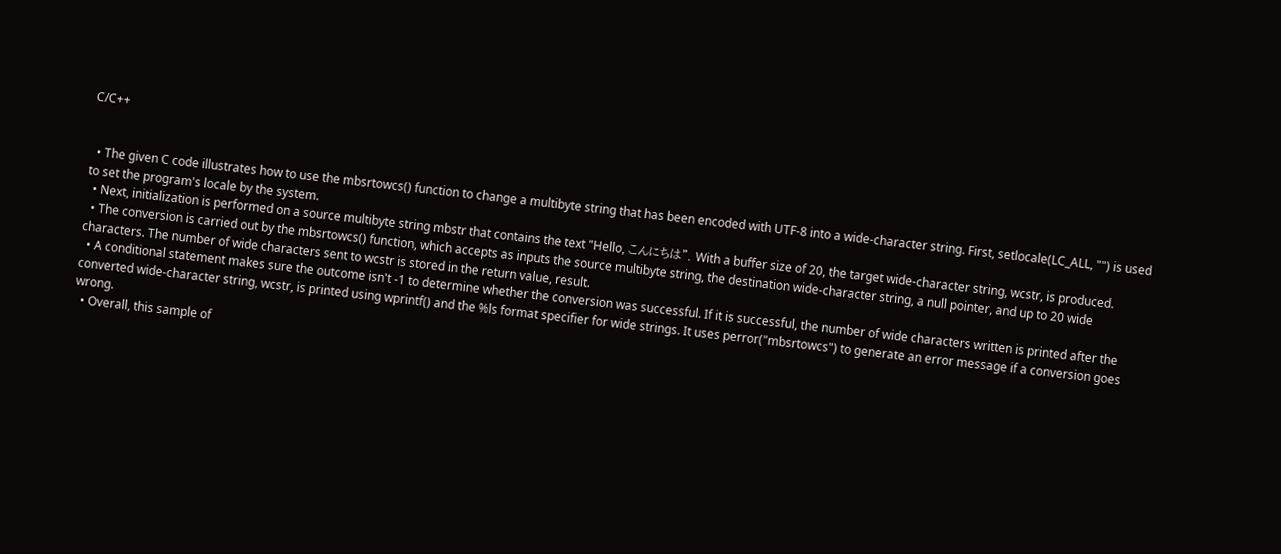C/C++


  • The given C code illustrates how to use the mbsrtowcs() function to change a multibyte string that has been encoded with UTF-8 into a wide-character string. First, setlocale(LC_ALL, "") is used to set the program's locale by the system.
  • Next, initialization is performed on a source multibyte string mbstr that contains the text "Hello, こんにちは". With a buffer size of 20, the target wide-character string, wcstr, is produced.
  • The conversion is carried out by the mbsrtowcs() function, which accepts as inputs the source multibyte string, the destination wide-character string, a null pointer, and up to 20 wide characters. The number of wide characters sent to wcstr is stored in the return value, result.
  • A conditional statement makes sure the outcome isn't -1 to determine whether the conversion was successful. If it is successful, the number of wide characters written is printed after the converted wide-character string, wcstr, is printed using wprintf() and the %ls format specifier for wide strings. It uses perror("mbsrtowcs") to generate an error message if a conversion goes wrong.
  • Overall, this sample of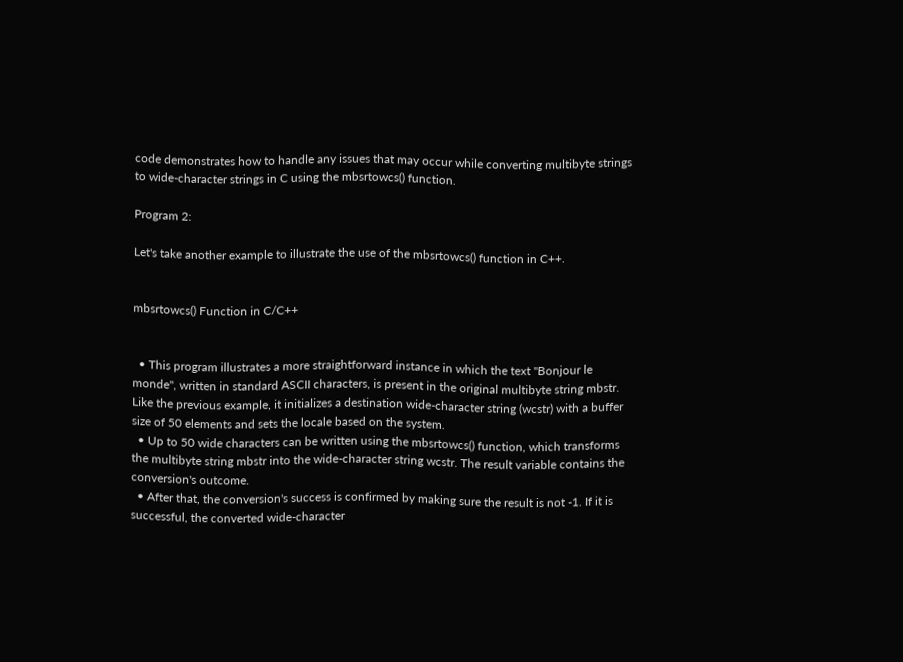code demonstrates how to handle any issues that may occur while converting multibyte strings to wide-character strings in C using the mbsrtowcs() function.

Program 2:

Let's take another example to illustrate the use of the mbsrtowcs() function in C++.


mbsrtowcs() Function in C/C++


  • This program illustrates a more straightforward instance in which the text "Bonjour le monde", written in standard ASCII characters, is present in the original multibyte string mbstr. Like the previous example, it initializes a destination wide-character string (wcstr) with a buffer size of 50 elements and sets the locale based on the system.
  • Up to 50 wide characters can be written using the mbsrtowcs() function, which transforms the multibyte string mbstr into the wide-character string wcstr. The result variable contains the conversion's outcome.
  • After that, the conversion's success is confirmed by making sure the result is not -1. If it is successful, the converted wide-character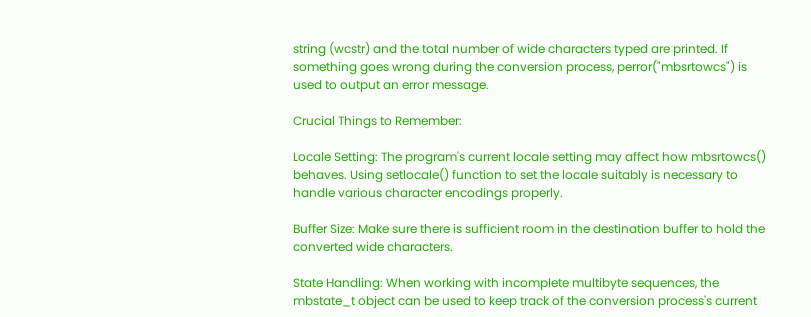string (wcstr) and the total number of wide characters typed are printed. If something goes wrong during the conversion process, perror("mbsrtowcs") is used to output an error message.

Crucial Things to Remember:

Locale Setting: The program's current locale setting may affect how mbsrtowcs() behaves. Using setlocale() function to set the locale suitably is necessary to handle various character encodings properly.

Buffer Size: Make sure there is sufficient room in the destination buffer to hold the converted wide characters.

State Handling: When working with incomplete multibyte sequences, the mbstate_t object can be used to keep track of the conversion process's current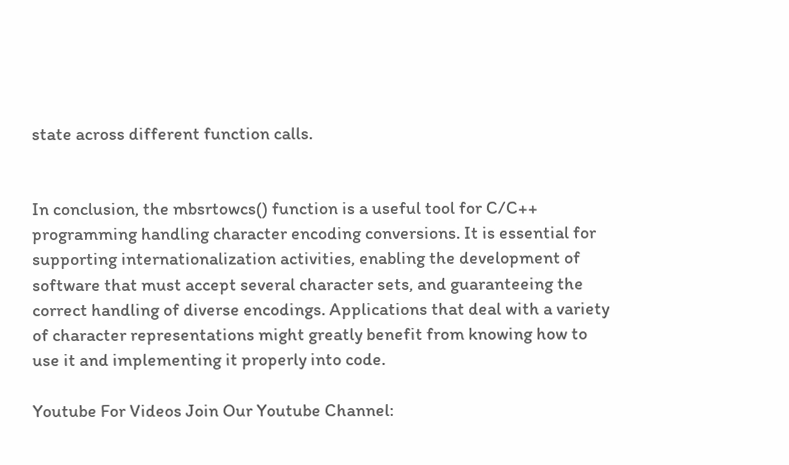state across different function calls.


In conclusion, the mbsrtowcs() function is a useful tool for C/C++ programming handling character encoding conversions. It is essential for supporting internationalization activities, enabling the development of software that must accept several character sets, and guaranteeing the correct handling of diverse encodings. Applications that deal with a variety of character representations might greatly benefit from knowing how to use it and implementing it properly into code.

Youtube For Videos Join Our Youtube Channel: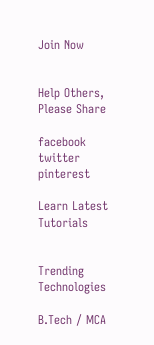Join Now


Help Others, Please Share

facebook twitter pinterest

Learn Latest Tutorials


Trending Technologies

B.Tech / MCA